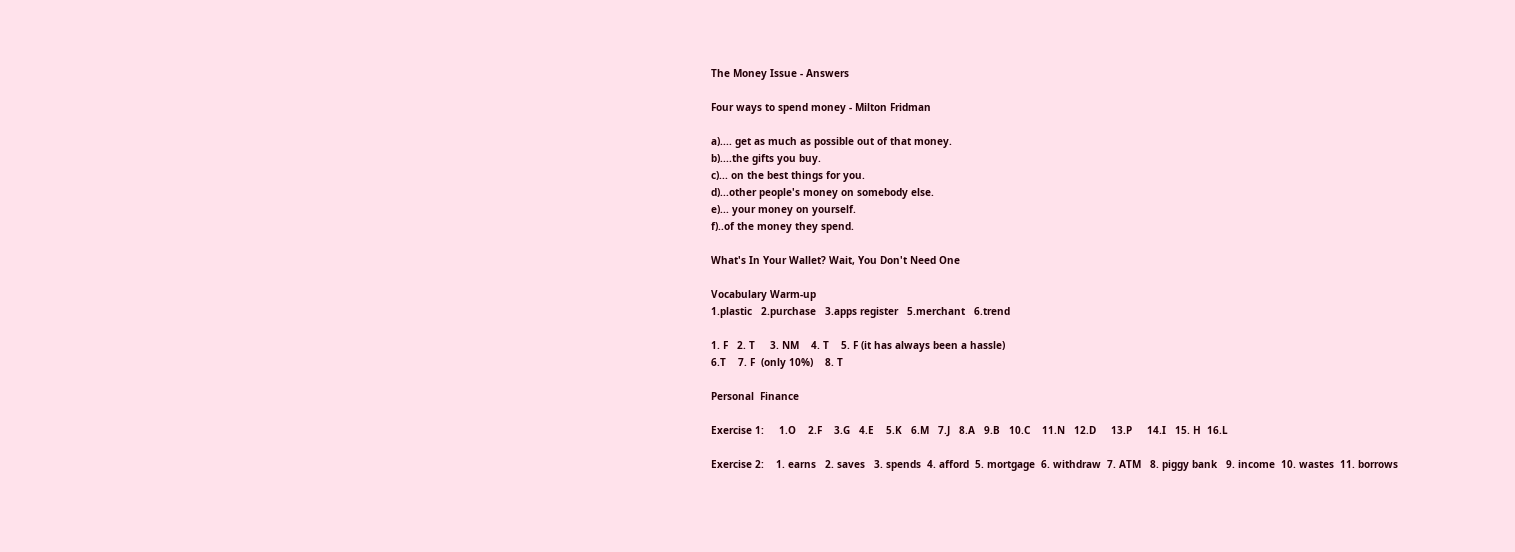The Money Issue - Answers

Four ways to spend money - Milton Fridman

a).... get as much as possible out of that money.
b)....the gifts you buy.
c)... on the best things for you.
d)...other people's money on somebody else.
e)... your money on yourself.
f)..of the money they spend.

What's In Your Wallet? Wait, You Don't Need One

Vocabulary Warm-up
1.plastic   2.purchase   3.apps register   5.merchant   6.trend

1. F   2. T     3. NM    4. T    5. F (it has always been a hassle)
6.T    7. F  (only 10%)    8. T

Personal  Finance

Exercise 1:     1.O    2.F    3.G   4.E    5.K   6.M   7.J   8.A   9.B   10.C    11.N   12.D     13.P     14.I   15. H  16.L

Exercise 2:    1. earns   2. saves   3. spends  4. afford  5. mortgage  6. withdraw  7. ATM   8. piggy bank   9. income  10. wastes  11. borrows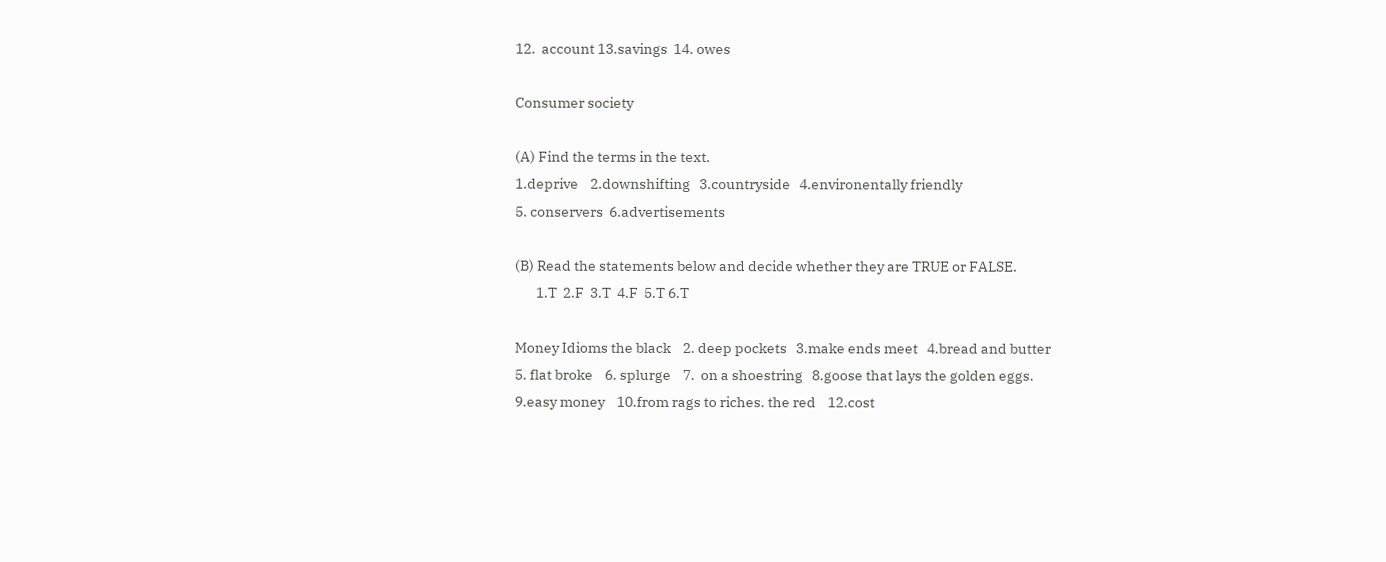12.  account 13.savings  14. owes

Consumer society

(A) Find the terms in the text.
1.deprive    2.downshifting   3.countryside   4.environentally friendly
5. conservers  6.advertisements

(B) Read the statements below and decide whether they are TRUE or FALSE.
       1.T  2.F  3.T  4.F  5.T 6.T

Money Idioms the black    2. deep pockets   3.make ends meet   4.bread and butter
5. flat broke    6. splurge    7.  on a shoestring   8.goose that lays the golden eggs.     9.easy money    10.from rags to riches. the red    12.cost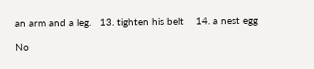an arm and a leg.   13. tighten his belt    14. a nest egg

No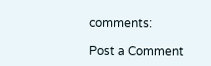comments:

Post a Comment